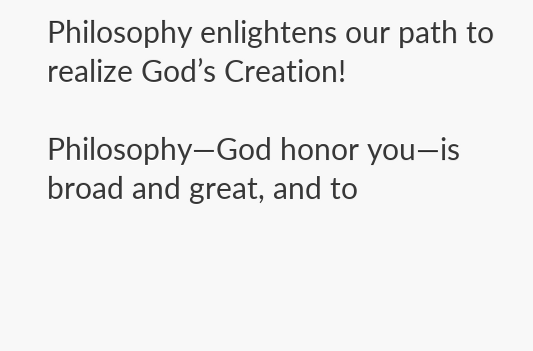Philosophy enlightens our path to realize God’s Creation!

Philosophy—God honor you—is broad and great, and to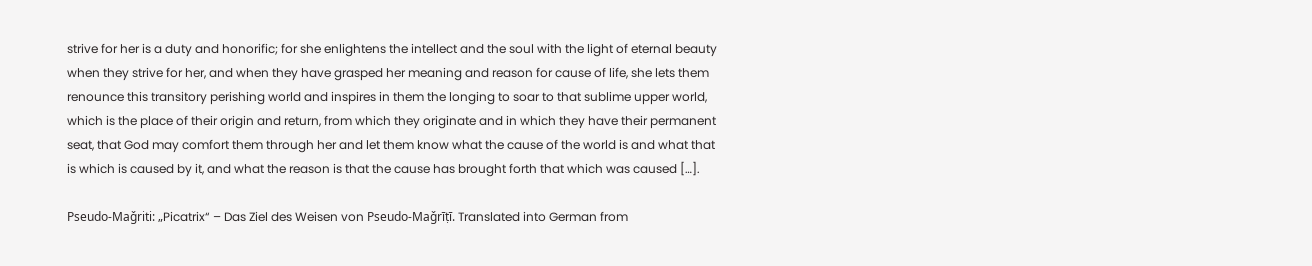strive for her is a duty and honorific; for she enlightens the intellect and the soul with the light of eternal beauty when they strive for her, and when they have grasped her meaning and reason for cause of life, she lets them renounce this transitory perishing world and inspires in them the longing to soar to that sublime upper world, which is the place of their origin and return, from which they originate and in which they have their permanent seat, that God may comfort them through her and let them know what the cause of the world is and what that is which is caused by it, and what the reason is that the cause has brought forth that which was caused […].

Pseudo-Maǧriti: „Picatrix“ – Das Ziel des Weisen von Pseudo-Maǧrīṭī. Translated into German from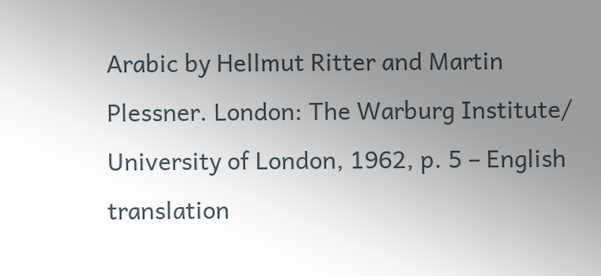Arabic by Hellmut Ritter and Martin Plessner. London: The Warburg Institute/ University of London, 1962, p. 5 – English translation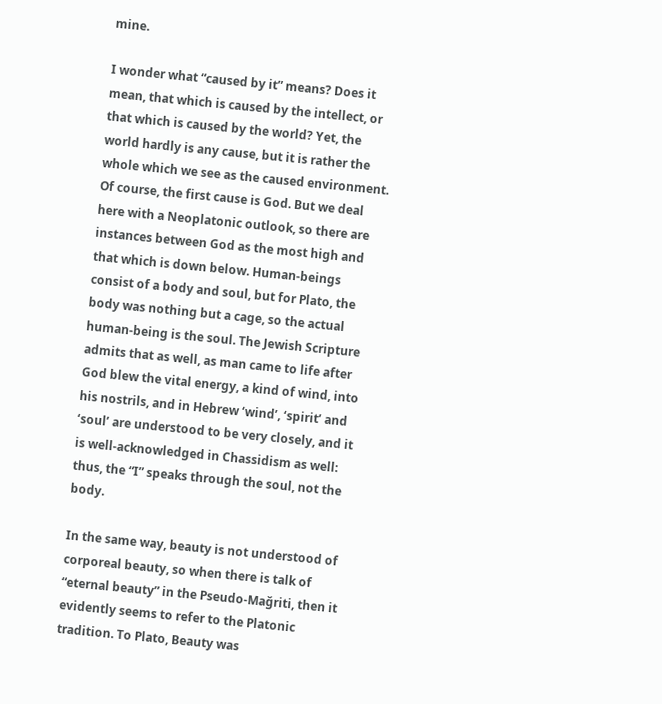mine.

I wonder what “caused by it” means? Does it mean, that which is caused by the intellect, or that which is caused by the world? Yet, the world hardly is any cause, but it is rather the whole which we see as the caused environment. Of course, the first cause is God. But we deal here with a Neoplatonic outlook, so there are instances between God as the most high and that which is down below. Human-beings consist of a body and soul, but for Plato, the body was nothing but a cage, so the actual human-being is the soul. The Jewish Scripture admits that as well, as man came to life after God blew the vital energy, a kind of wind, into his nostrils, and in Hebrew ‘wind’, ‘spirit’ and ‘soul’ are understood to be very closely, and it is well-acknowledged in Chassidism as well: thus, the “I” speaks through the soul, not the body.

In the same way, beauty is not understood of corporeal beauty, so when there is talk of “eternal beauty” in the Pseudo-Maǧriti, then it evidently seems to refer to the Platonic tradition. To Plato, Beauty was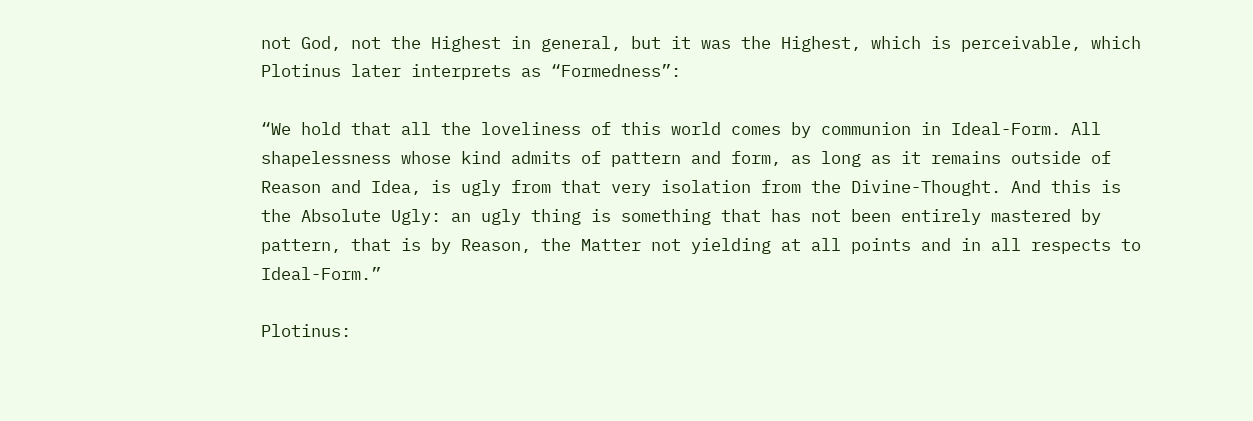not God, not the Highest in general, but it was the Highest, which is perceivable, which Plotinus later interprets as “Formedness”:

“We hold that all the loveliness of this world comes by communion in Ideal-Form. All shapelessness whose kind admits of pattern and form, as long as it remains outside of Reason and Idea, is ugly from that very isolation from the Divine-Thought. And this is the Absolute Ugly: an ugly thing is something that has not been entirely mastered by pattern, that is by Reason, the Matter not yielding at all points and in all respects to Ideal-Form.”

Plotinus: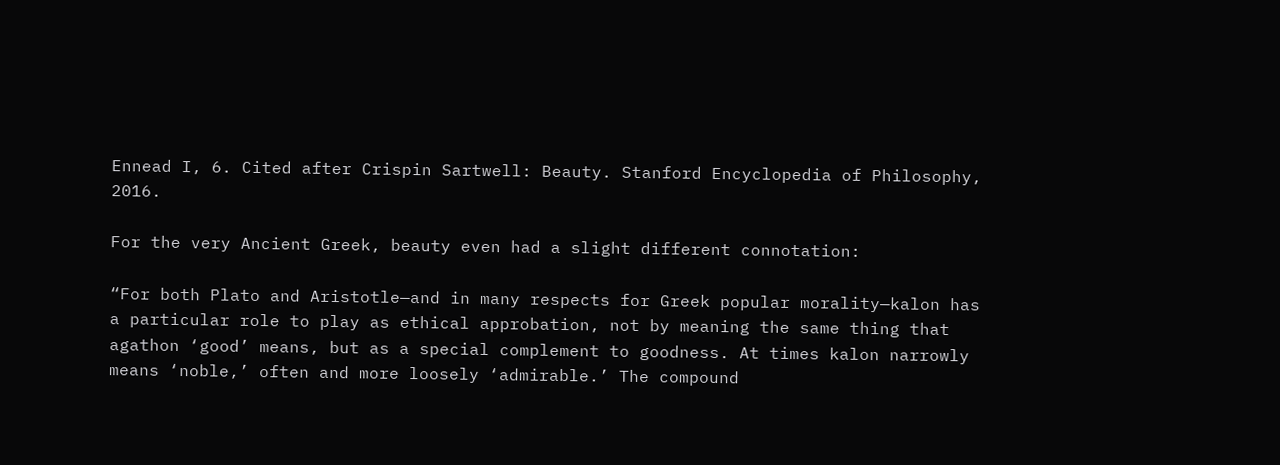Ennead I, 6. Cited after Crispin Sartwell: Beauty. Stanford Encyclopedia of Philosophy, 2016.

For the very Ancient Greek, beauty even had a slight different connotation:

“For both Plato and Aristotle—and in many respects for Greek popular morality—kalon has a particular role to play as ethical approbation, not by meaning the same thing that agathon ‘good’ means, but as a special complement to goodness. At times kalon narrowly means ‘noble,’ often and more loosely ‘admirable.’ The compound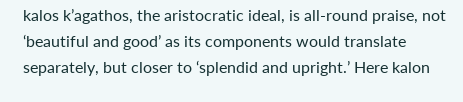kalos k’agathos, the aristocratic ideal, is all-round praise, not ‘beautiful and good’ as its components would translate separately, but closer to ‘splendid and upright.’ Here kalon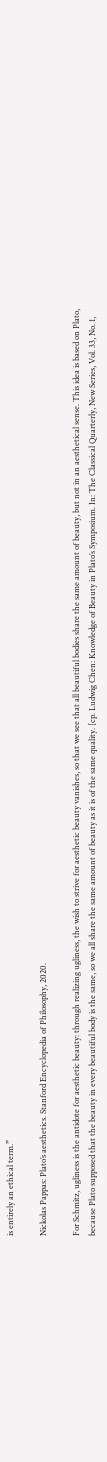is entirely an ethical term.”

Nickolas Pappas: Plato’s aesthetics. Stanford Encyclopedia of Philosophy, 2020.

For Schmitz, ugliness is the antidote for aesthetic beauty: through realizing ugliness, the wish to strive for aesthetic beauty vanishes, so that we see that all beautiful bodies share the same amount of beauty, but not in an aesthetical sense. This idea is based on Plato, because Plato supposed that the beauty in every beautiful body is the same, so we all share the same amount of beauty as it is of the same quality. [cp. Ludwig Chen: Knowledge of Beauty in Plato’s Symposium. In: The Classical Quarterly, New Series, Vol. 33, No. 1,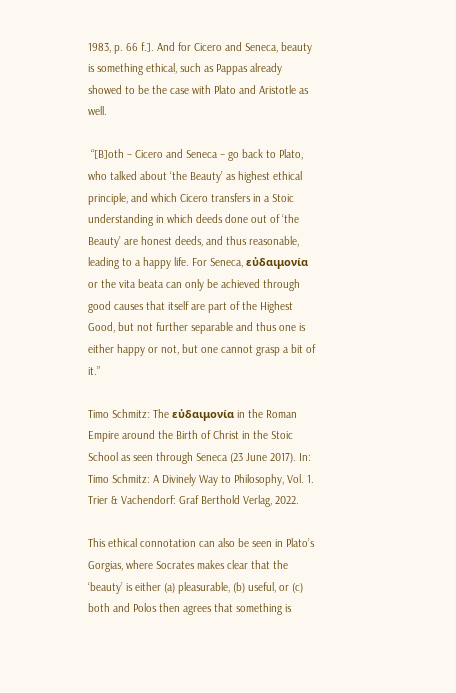1983, p. 66 f.]. And for Cicero and Seneca, beauty is something ethical, such as Pappas already showed to be the case with Plato and Aristotle as well.

 “[B]oth – Cicero and Seneca – go back to Plato, who talked about ‘the Beauty’ as highest ethical principle, and which Cicero transfers in a Stoic understanding in which deeds done out of ‘the Beauty’ are honest deeds, and thus reasonable, leading to a happy life. For Seneca, εὐδαιμονία or the vita beata can only be achieved through good causes that itself are part of the Highest Good, but not further separable and thus one is either happy or not, but one cannot grasp a bit of it.”

Timo Schmitz: The εὐδαιμονία in the Roman Empire around the Birth of Christ in the Stoic School as seen through Seneca (23 June 2017). In: Timo Schmitz: A Divinely Way to Philosophy, Vol. 1. Trier & Vachendorf: Graf Berthold Verlag, 2022.

This ethical connotation can also be seen in Plato’s Gorgias, where Socrates makes clear that the ‘beauty’ is either (a) pleasurable, (b) useful, or (c) both and Polos then agrees that something is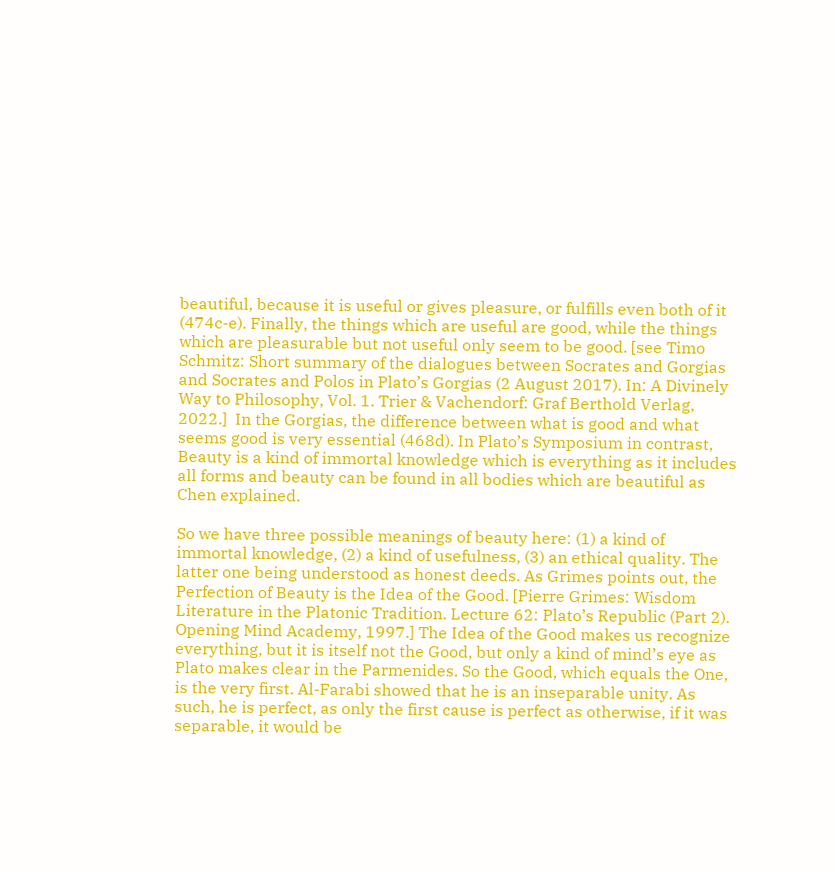beautiful, because it is useful or gives pleasure, or fulfills even both of it (474c-e). Finally, the things which are useful are good, while the things which are pleasurable but not useful only seem to be good. [see Timo Schmitz: Short summary of the dialogues between Socrates and Gorgias and Socrates and Polos in Plato’s Gorgias (2 August 2017). In: A Divinely Way to Philosophy, Vol. 1. Trier & Vachendorf: Graf Berthold Verlag, 2022.]  In the Gorgias, the difference between what is good and what seems good is very essential (468d). In Plato’s Symposium in contrast, Beauty is a kind of immortal knowledge which is everything as it includes all forms and beauty can be found in all bodies which are beautiful as Chen explained.

So we have three possible meanings of beauty here: (1) a kind of immortal knowledge, (2) a kind of usefulness, (3) an ethical quality. The latter one being understood as honest deeds. As Grimes points out, the Perfection of Beauty is the Idea of the Good. [Pierre Grimes: Wisdom Literature in the Platonic Tradition. Lecture 62: Plato’s Republic (Part 2). Opening Mind Academy, 1997.] The Idea of the Good makes us recognize everything, but it is itself not the Good, but only a kind of mind’s eye as Plato makes clear in the Parmenides. So the Good, which equals the One, is the very first. Al-Farabi showed that he is an inseparable unity. As such, he is perfect, as only the first cause is perfect as otherwise, if it was separable, it would be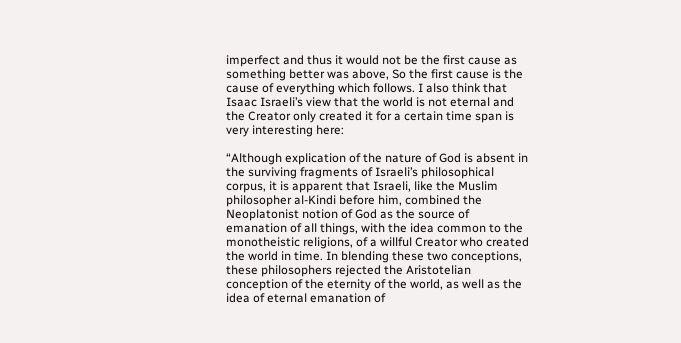imperfect and thus it would not be the first cause as something better was above, So the first cause is the cause of everything which follows. I also think that Isaac Israeli’s view that the world is not eternal and the Creator only created it for a certain time span is very interesting here:

“Although explication of the nature of God is absent in the surviving fragments of Israeli’s philosophical corpus, it is apparent that Israeli, like the Muslim philosopher al-Kindi before him, combined the Neoplatonist notion of God as the source of emanation of all things, with the idea common to the monotheistic religions, of a willful Creator who created the world in time. In blending these two conceptions, these philosophers rejected the Aristotelian conception of the eternity of the world, as well as the idea of eternal emanation of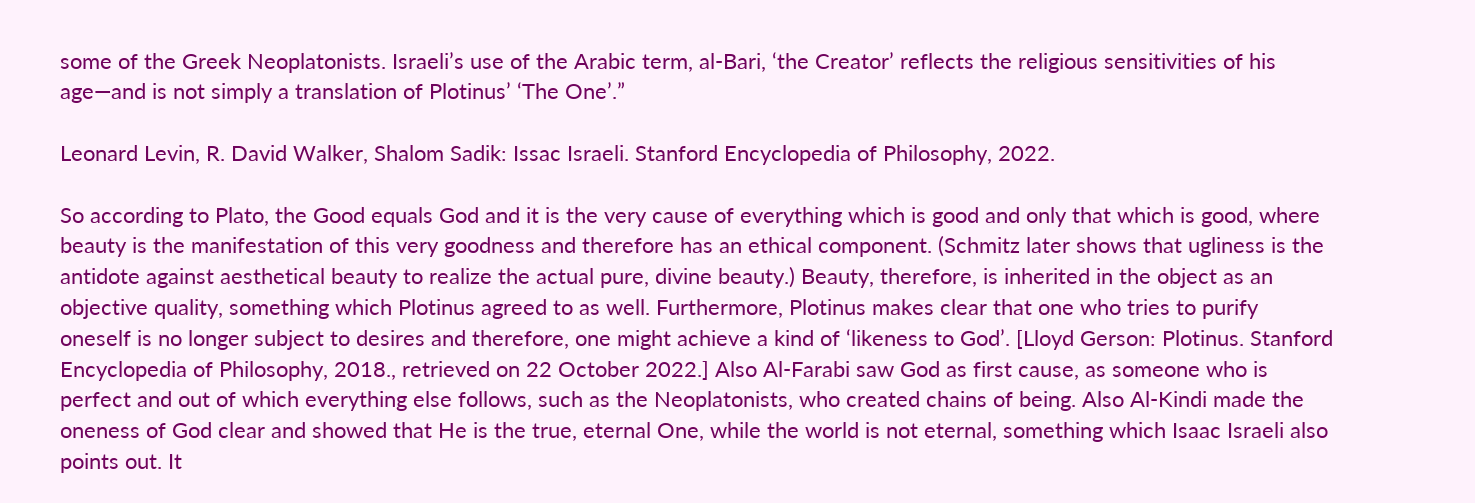some of the Greek Neoplatonists. Israeli’s use of the Arabic term, al-Bari, ‘the Creator’ reflects the religious sensitivities of his age—and is not simply a translation of Plotinus’ ‘The One’.”

Leonard Levin, R. David Walker, Shalom Sadik: Issac Israeli. Stanford Encyclopedia of Philosophy, 2022.

So according to Plato, the Good equals God and it is the very cause of everything which is good and only that which is good, where beauty is the manifestation of this very goodness and therefore has an ethical component. (Schmitz later shows that ugliness is the antidote against aesthetical beauty to realize the actual pure, divine beauty.) Beauty, therefore, is inherited in the object as an objective quality, something which Plotinus agreed to as well. Furthermore, Plotinus makes clear that one who tries to purify oneself is no longer subject to desires and therefore, one might achieve a kind of ‘likeness to God’. [Lloyd Gerson: Plotinus. Stanford Encyclopedia of Philosophy, 2018., retrieved on 22 October 2022.] Also Al-Farabi saw God as first cause, as someone who is perfect and out of which everything else follows, such as the Neoplatonists, who created chains of being. Also Al-Kindi made the oneness of God clear and showed that He is the true, eternal One, while the world is not eternal, something which Isaac Israeli also points out. It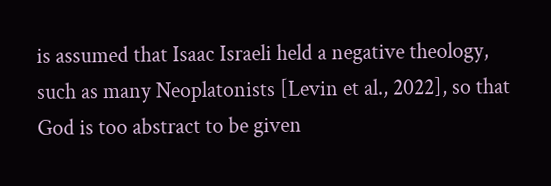is assumed that Isaac Israeli held a negative theology, such as many Neoplatonists [Levin et al., 2022], so that God is too abstract to be given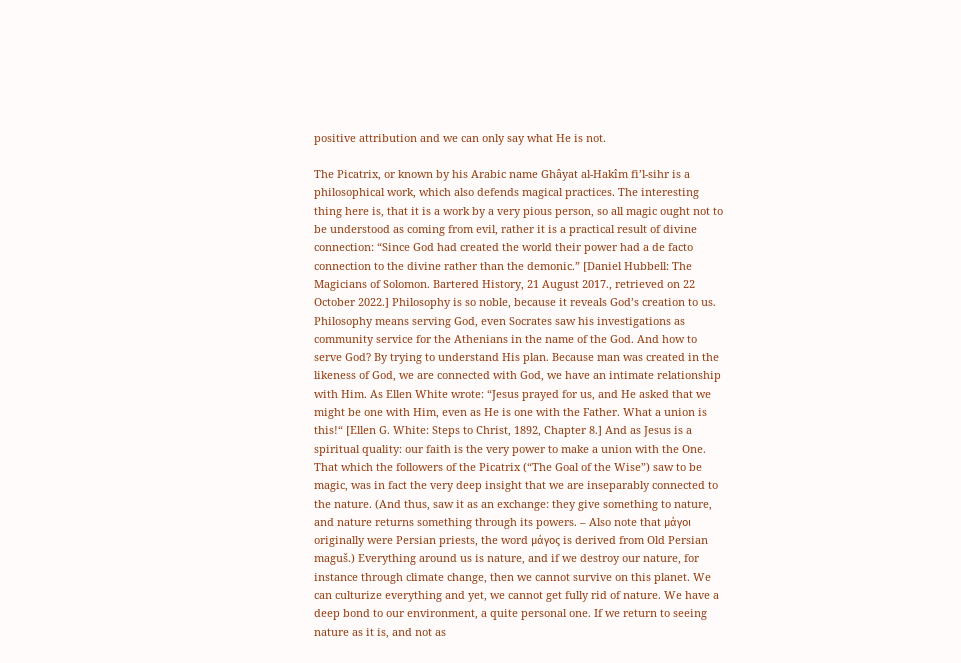positive attribution and we can only say what He is not.

The Picatrix, or known by his Arabic name Ghâyat al-Hakîm fi’l-sihr is a philosophical work, which also defends magical practices. The interesting thing here is, that it is a work by a very pious person, so all magic ought not to be understood as coming from evil, rather it is a practical result of divine connection: “Since God had created the world their power had a de facto connection to the divine rather than the demonic.” [Daniel Hubbell: The Magicians of Solomon. Bartered History, 21 August 2017., retrieved on 22 October 2022.] Philosophy is so noble, because it reveals God’s creation to us. Philosophy means serving God, even Socrates saw his investigations as community service for the Athenians in the name of the God. And how to serve God? By trying to understand His plan. Because man was created in the likeness of God, we are connected with God, we have an intimate relationship with Him. As Ellen White wrote: “Jesus prayed for us, and He asked that we might be one with Him, even as He is one with the Father. What a union is this!“ [Ellen G. White: Steps to Christ, 1892, Chapter 8.] And as Jesus is a spiritual quality: our faith is the very power to make a union with the One. That which the followers of the Picatrix (“The Goal of the Wise”) saw to be magic, was in fact the very deep insight that we are inseparably connected to the nature. (And thus, saw it as an exchange: they give something to nature, and nature returns something through its powers. – Also note that μάγοι originally were Persian priests, the word μάγος is derived from Old Persian maguš.) Everything around us is nature, and if we destroy our nature, for instance through climate change, then we cannot survive on this planet. We can culturize everything and yet, we cannot get fully rid of nature. We have a deep bond to our environment, a quite personal one. If we return to seeing nature as it is, and not as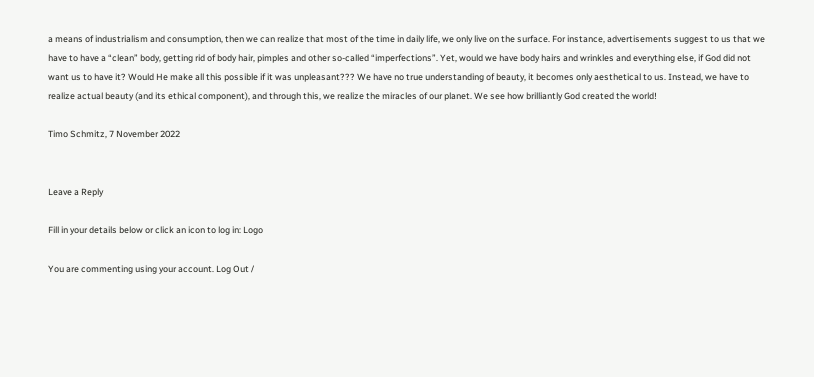a means of industrialism and consumption, then we can realize that most of the time in daily life, we only live on the surface. For instance, advertisements suggest to us that we have to have a “clean” body, getting rid of body hair, pimples and other so-called “imperfections”. Yet, would we have body hairs and wrinkles and everything else, if God did not want us to have it? Would He make all this possible if it was unpleasant??? We have no true understanding of beauty, it becomes only aesthetical to us. Instead, we have to realize actual beauty (and its ethical component), and through this, we realize the miracles of our planet. We see how brilliantly God created the world!

Timo Schmitz, 7 November 2022


Leave a Reply

Fill in your details below or click an icon to log in: Logo

You are commenting using your account. Log Out /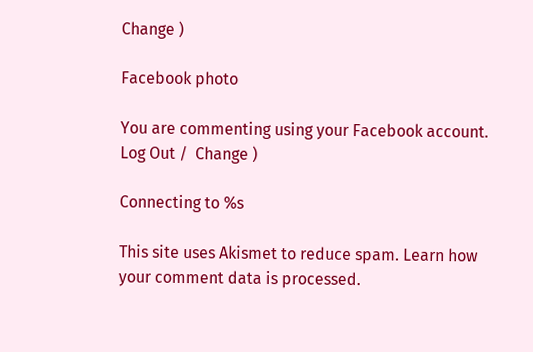Change )

Facebook photo

You are commenting using your Facebook account. Log Out /  Change )

Connecting to %s

This site uses Akismet to reduce spam. Learn how your comment data is processed.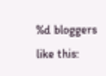%d bloggers like this: